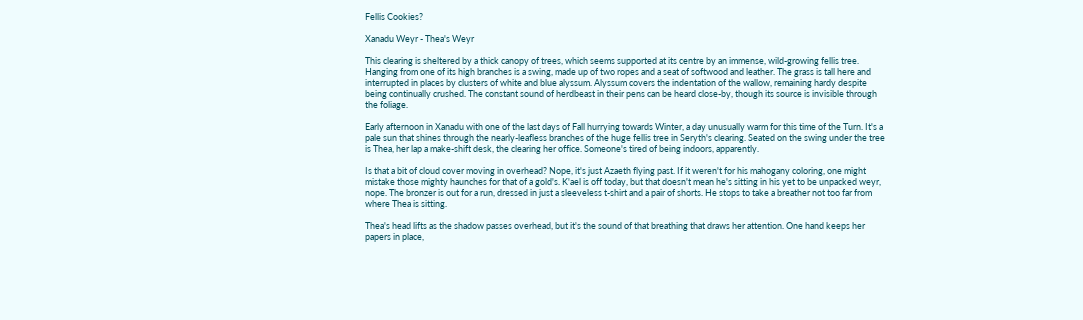Fellis Cookies?

Xanadu Weyr - Thea's Weyr

This clearing is sheltered by a thick canopy of trees, which seems supported at its centre by an immense, wild-growing fellis tree. Hanging from one of its high branches is a swing, made up of two ropes and a seat of softwood and leather. The grass is tall here and interrupted in places by clusters of white and blue alyssum. Alyssum covers the indentation of the wallow, remaining hardy despite being continually crushed. The constant sound of herdbeast in their pens can be heard close-by, though its source is invisible through the foliage.

Early afternoon in Xanadu with one of the last days of Fall hurrying towards Winter, a day unusually warm for this time of the Turn. It's a pale sun that shines through the nearly-leafless branches of the huge fellis tree in Seryth's clearing. Seated on the swing under the tree is Thea, her lap a make-shift desk, the clearing her office. Someone's tired of being indoors, apparently.

Is that a bit of cloud cover moving in overhead? Nope, it's just Azaeth flying past. If it weren't for his mahogany coloring, one might mistake those mighty haunches for that of a gold's. K'ael is off today, but that doesn't mean he's sitting in his yet to be unpacked weyr, nope. The bronzer is out for a run, dressed in just a sleeveless t-shirt and a pair of shorts. He stops to take a breather not too far from where Thea is sitting.

Thea's head lifts as the shadow passes overhead, but it's the sound of that breathing that draws her attention. One hand keeps her papers in place,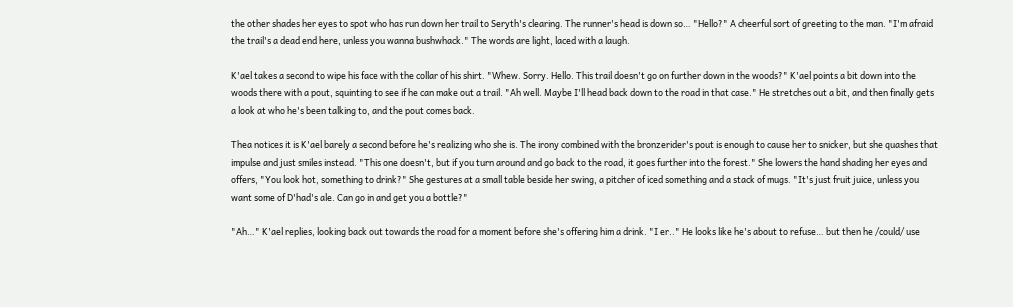the other shades her eyes to spot who has run down her trail to Seryth's clearing. The runner's head is down so… "Hello?" A cheerful sort of greeting to the man. "I'm afraid the trail's a dead end here, unless you wanna bushwhack." The words are light, laced with a laugh.

K'ael takes a second to wipe his face with the collar of his shirt. "Whew. Sorry. Hello. This trail doesn't go on further down in the woods?" K'ael points a bit down into the woods there with a pout, squinting to see if he can make out a trail. "Ah well. Maybe I'll head back down to the road in that case." He stretches out a bit, and then finally gets a look at who he's been talking to, and the pout comes back.

Thea notices it is K'ael barely a second before he's realizing who she is. The irony combined with the bronzerider's pout is enough to cause her to snicker, but she quashes that impulse and just smiles instead. "This one doesn't, but if you turn around and go back to the road, it goes further into the forest." She lowers the hand shading her eyes and offers, "You look hot, something to drink?" She gestures at a small table beside her swing, a pitcher of iced something and a stack of mugs. "It's just fruit juice, unless you want some of D'had's ale. Can go in and get you a bottle?"

"Ah…" K'ael replies, looking back out towards the road for a moment before she's offering him a drink. "I er.." He looks like he's about to refuse… but then he /could/ use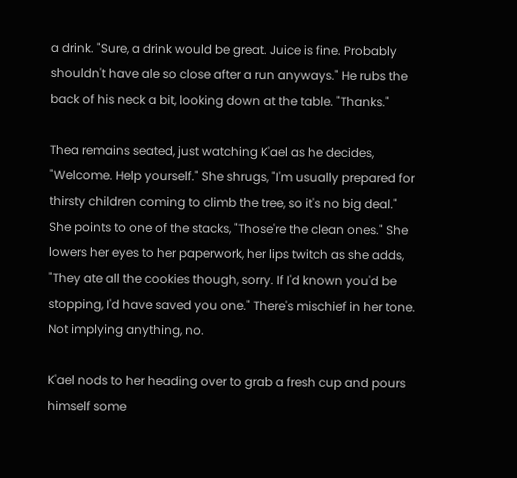a drink. "Sure, a drink would be great. Juice is fine. Probably shouldn't have ale so close after a run anyways." He rubs the back of his neck a bit, looking down at the table. "Thanks."

Thea remains seated, just watching K'ael as he decides, "Welcome. Help yourself." She shrugs, "I'm usually prepared for thirsty children coming to climb the tree, so it's no big deal." She points to one of the stacks, "Those're the clean ones." She lowers her eyes to her paperwork, her lips twitch as she adds, "They ate all the cookies though, sorry. If I'd known you'd be stopping, I'd have saved you one." There's mischief in her tone. Not implying anything, no.

K'ael nods to her heading over to grab a fresh cup and pours himself some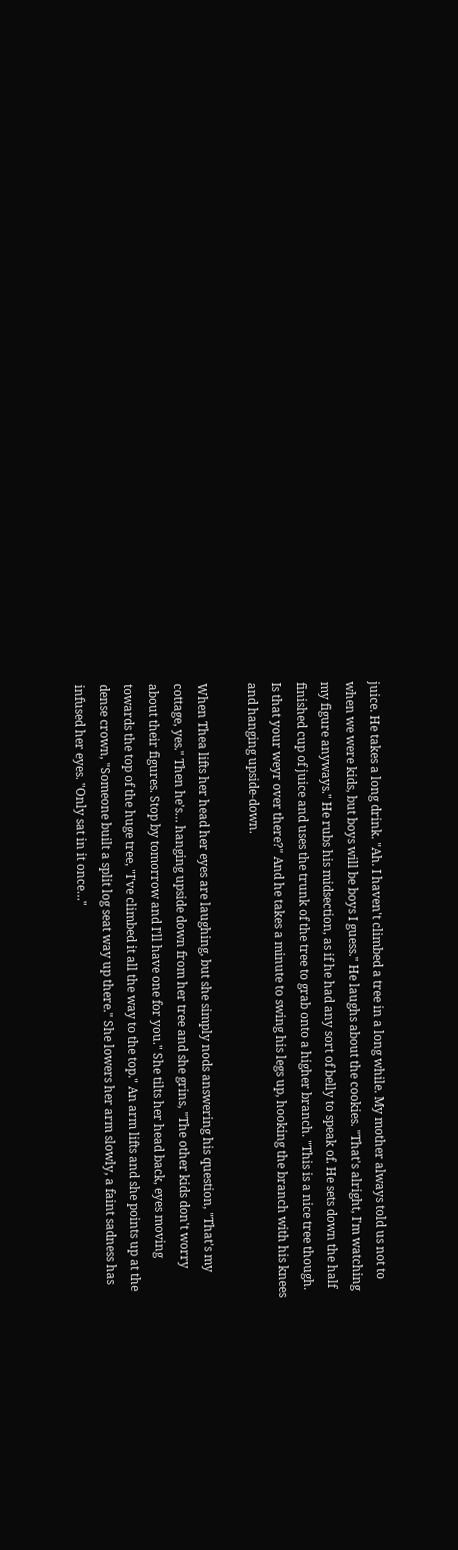juice. He takes a long drink. "Ah. I haven't climbed a tree in a long while. My mother always told us not to when we were kids, but boys will be boys I guess." He laughs about the cookies. "That's alright, I'm watching my figure anyways." He rubs his midsection, as if he had any sort of belly to speak of. He sets down the half finished cup of juice and uses the trunk of the tree to grab onto a higher branch. "This is a nice tree though. Is that your weyr over there?" And he takes a minute to swing his legs up, hooking the branch with his knees and hanging upside-down.

When Thea lifts her head her eyes are laughing, but she simply nods answering his question, "That's my cottage, yes." Then he's… hanging upside down from her tree and she grins, "The other kids don't worry about their figures. Stop by tomorrow and I'll have one for you." She tilts her head back, eyes moving towards the top of the huge tree, "I've climbed it all the way to the top." An arm lifts and she points up at the dense crown, "Someone built a split log seat way up there." She lowers her arm slowly, a faint sadness has infused her eyes. "Only sat in it once…"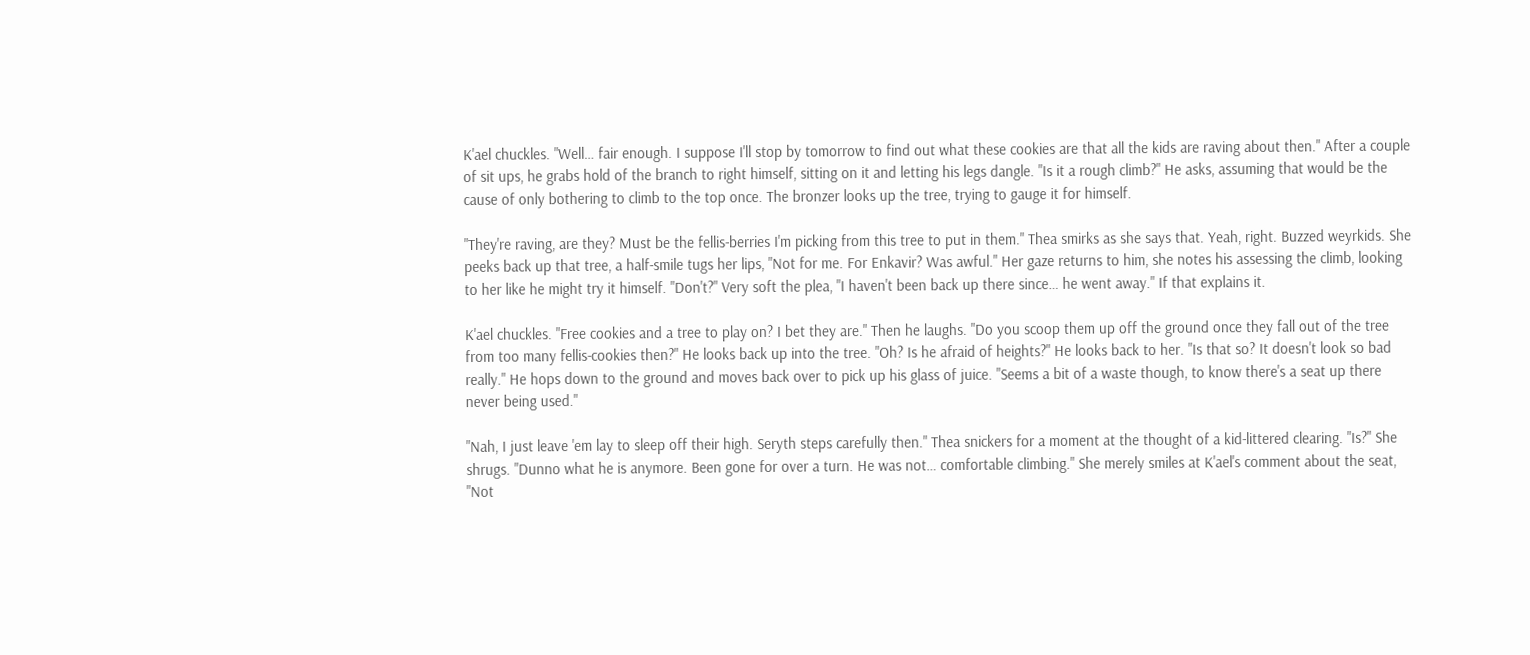K'ael chuckles. "Well… fair enough. I suppose I'll stop by tomorrow to find out what these cookies are that all the kids are raving about then." After a couple of sit ups, he grabs hold of the branch to right himself, sitting on it and letting his legs dangle. "Is it a rough climb?" He asks, assuming that would be the cause of only bothering to climb to the top once. The bronzer looks up the tree, trying to gauge it for himself.

"They're raving, are they? Must be the fellis-berries I'm picking from this tree to put in them." Thea smirks as she says that. Yeah, right. Buzzed weyrkids. She peeks back up that tree, a half-smile tugs her lips, "Not for me. For Enkavir? Was awful." Her gaze returns to him, she notes his assessing the climb, looking to her like he might try it himself. "Don't?" Very soft the plea, "I haven't been back up there since… he went away." If that explains it.

K'ael chuckles. "Free cookies and a tree to play on? I bet they are." Then he laughs. "Do you scoop them up off the ground once they fall out of the tree from too many fellis-cookies then?" He looks back up into the tree. "Oh? Is he afraid of heights?" He looks back to her. "Is that so? It doesn't look so bad really." He hops down to the ground and moves back over to pick up his glass of juice. "Seems a bit of a waste though, to know there's a seat up there never being used."

"Nah, I just leave 'em lay to sleep off their high. Seryth steps carefully then." Thea snickers for a moment at the thought of a kid-littered clearing. "Is?" She shrugs. "Dunno what he is anymore. Been gone for over a turn. He was not… comfortable climbing." She merely smiles at K'ael's comment about the seat, "Not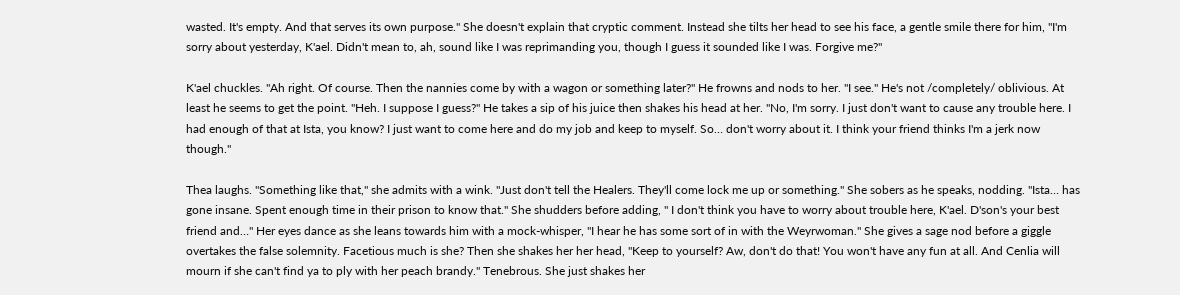wasted. It's empty. And that serves its own purpose." She doesn't explain that cryptic comment. Instead she tilts her head to see his face, a gentle smile there for him, "I'm sorry about yesterday, K'ael. Didn't mean to, ah, sound like I was reprimanding you, though I guess it sounded like I was. Forgive me?"

K'ael chuckles. "Ah right. Of course. Then the nannies come by with a wagon or something later?" He frowns and nods to her. "I see." He's not /completely/ oblivious. At least he seems to get the point. "Heh. I suppose I guess?" He takes a sip of his juice then shakes his head at her. "No, I'm sorry. I just don't want to cause any trouble here. I had enough of that at Ista, you know? I just want to come here and do my job and keep to myself. So… don't worry about it. I think your friend thinks I'm a jerk now though."

Thea laughs. "Something like that," she admits with a wink. "Just don't tell the Healers. They'll come lock me up or something." She sobers as he speaks, nodding. "Ista… has gone insane. Spent enough time in their prison to know that." She shudders before adding, " I don't think you have to worry about trouble here, K'ael. D'son's your best friend and…" Her eyes dance as she leans towards him with a mock-whisper, "I hear he has some sort of in with the Weyrwoman." She gives a sage nod before a giggle overtakes the false solemnity. Facetious much is she? Then she shakes her her head, "Keep to yourself? Aw, don't do that! You won't have any fun at all. And Cenlia will mourn if she can't find ya to ply with her peach brandy." Tenebrous. She just shakes her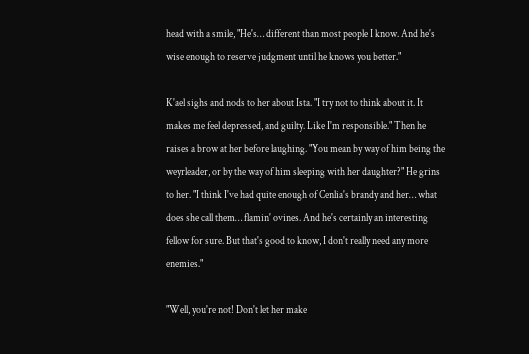head with a smile, "He's… different than most people I know. And he's wise enough to reserve judgment until he knows you better."

K'ael sighs and nods to her about Ista. "I try not to think about it. It makes me feel depressed, and guilty. Like I'm responsible." Then he raises a brow at her before laughing. "You mean by way of him being the weyrleader, or by the way of him sleeping with her daughter?" He grins to her. "I think I've had quite enough of Cenlia's brandy and her… what does she call them… flamin' ovines. And he's certainly an interesting fellow for sure. But that's good to know, I don't really need any more enemies."

"Well, you're not! Don't let her make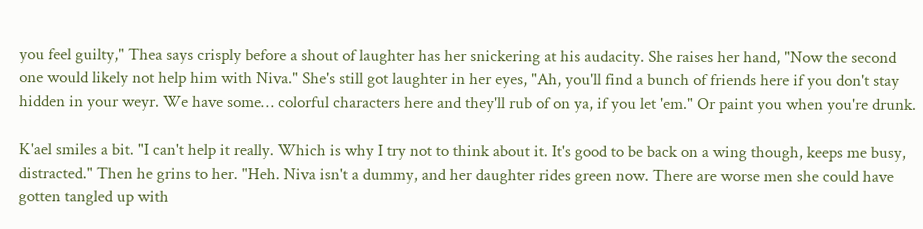you feel guilty," Thea says crisply before a shout of laughter has her snickering at his audacity. She raises her hand, "Now the second one would likely not help him with Niva." She's still got laughter in her eyes, "Ah, you'll find a bunch of friends here if you don't stay hidden in your weyr. We have some… colorful characters here and they'll rub of on ya, if you let 'em." Or paint you when you're drunk.

K'ael smiles a bit. "I can't help it really. Which is why I try not to think about it. It's good to be back on a wing though, keeps me busy, distracted." Then he grins to her. "Heh. Niva isn't a dummy, and her daughter rides green now. There are worse men she could have gotten tangled up with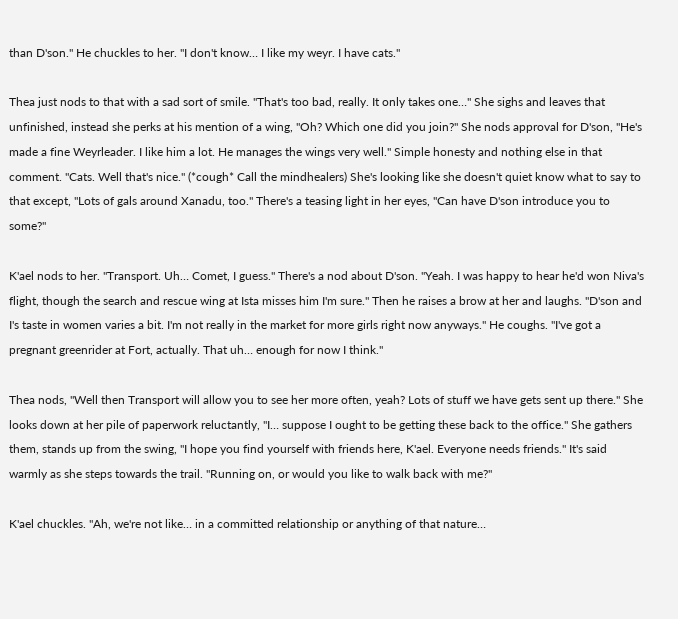than D'son." He chuckles to her. "I don't know… I like my weyr. I have cats."

Thea just nods to that with a sad sort of smile. "That's too bad, really. It only takes one…" She sighs and leaves that unfinished, instead she perks at his mention of a wing, "Oh? Which one did you join?" She nods approval for D'son, "He's made a fine Weyrleader. I like him a lot. He manages the wings very well." Simple honesty and nothing else in that comment. "Cats. Well that's nice." (*cough* Call the mindhealers) She's looking like she doesn't quiet know what to say to that except, "Lots of gals around Xanadu, too." There's a teasing light in her eyes, "Can have D'son introduce you to some?"

K'ael nods to her. "Transport. Uh… Comet, I guess." There's a nod about D'son. "Yeah. I was happy to hear he'd won Niva's flight, though the search and rescue wing at Ista misses him I'm sure." Then he raises a brow at her and laughs. "D'son and I's taste in women varies a bit. I'm not really in the market for more girls right now anyways." He coughs. "I've got a pregnant greenrider at Fort, actually. That uh… enough for now I think."

Thea nods, "Well then Transport will allow you to see her more often, yeah? Lots of stuff we have gets sent up there." She looks down at her pile of paperwork reluctantly, "I… suppose I ought to be getting these back to the office." She gathers them, stands up from the swing, "I hope you find yourself with friends here, K'ael. Everyone needs friends." It's said warmly as she steps towards the trail. "Running on, or would you like to walk back with me?"

K'ael chuckles. "Ah, we're not like… in a committed relationship or anything of that nature…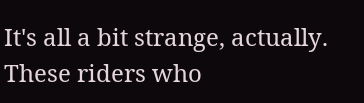It's all a bit strange, actually. These riders who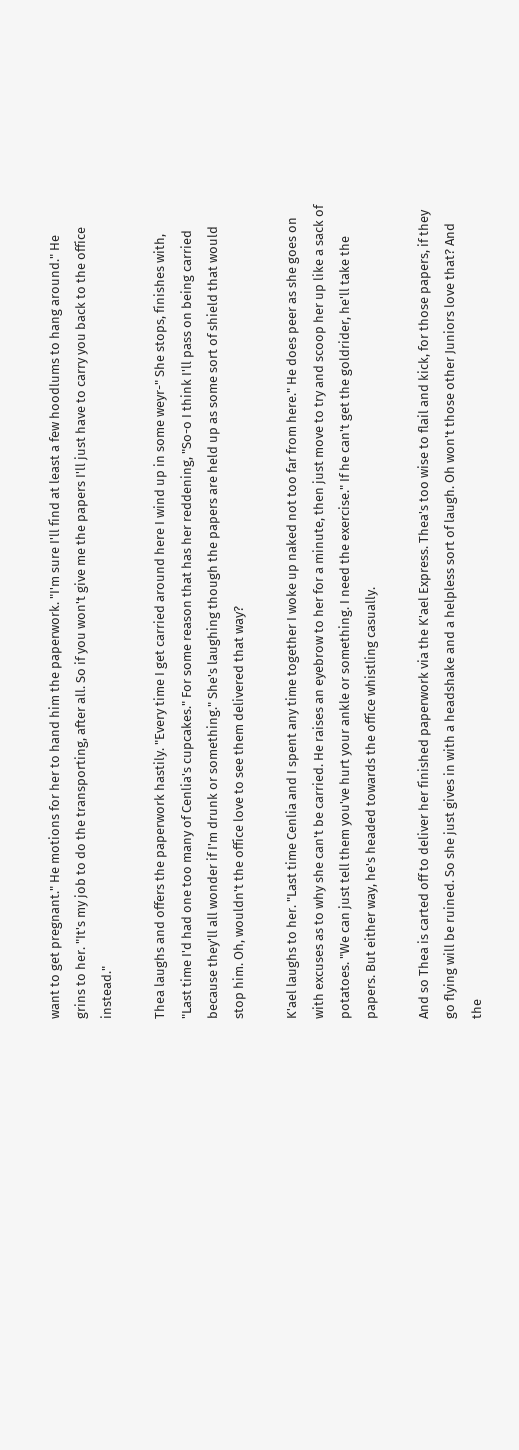want to get pregnant." He motions for her to hand him the paperwork. "I'm sure I'll find at least a few hoodlums to hang around." He grins to her. "It's my job to do the transporting, after all. So if you won't give me the papers I'll just have to carry you back to the office instead."

Thea laughs and offers the paperwork hastily. "Every time I get carried around here I wind up in some weyr-" She stops, finishes with, "Last time I'd had one too many of Cenlia's cupcakes." For some reason that has her reddening, "So-o I think I'll pass on being carried because they'll all wonder if I'm drunk or something." She's laughing though the papers are held up as some sort of shield that would stop him. Oh, wouldn't the office love to see them delivered that way?

K'ael laughs to her. "Last time Cenlia and I spent any time together I woke up naked not too far from here." He does peer as she goes on with excuses as to why she can't be carried. He raises an eyebrow to her for a minute, then just move to try and scoop her up like a sack of potatoes. "We can just tell them you've hurt your ankle or something. I need the exercise." If he can't get the goldrider, he'll take the papers. But either way, he's headed towards the office whistling casually.

And so Thea is carted off to deliver her finished paperwork via the K'ael Express. Thea's too wise to flail and kick, for those papers, if they go flying will be ruined. So she just gives in with a headshake and a helpless sort of laugh. Oh won't those other Juniors love that? And the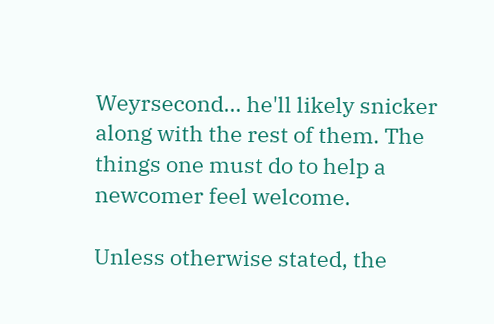Weyrsecond… he'll likely snicker along with the rest of them. The things one must do to help a newcomer feel welcome.

Unless otherwise stated, the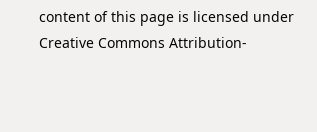content of this page is licensed under Creative Commons Attribution-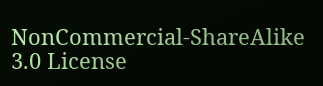NonCommercial-ShareAlike 3.0 License